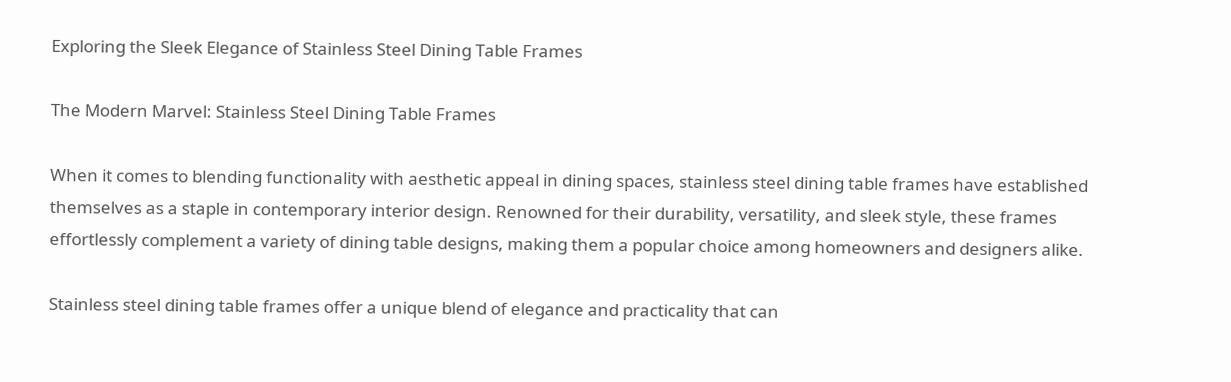Exploring the Sleek Elegance of Stainless Steel Dining Table Frames

The Modern Marvel: Stainless Steel Dining Table Frames

When it comes to blending functionality with aesthetic appeal in dining spaces, stainless steel dining table frames have established themselves as a staple in contemporary interior design. Renowned for their durability, versatility, and sleek style, these frames effortlessly complement a variety of dining table designs, making them a popular choice among homeowners and designers alike.

Stainless steel dining table frames offer a unique blend of elegance and practicality that can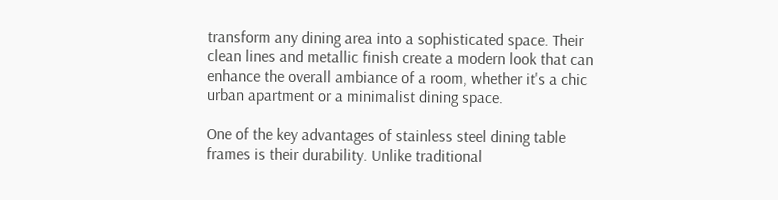transform any dining area into a sophisticated space. Their clean lines and metallic finish create a modern look that can enhance the overall ambiance of a room, whether it's a chic urban apartment or a minimalist dining space.

One of the key advantages of stainless steel dining table frames is their durability. Unlike traditional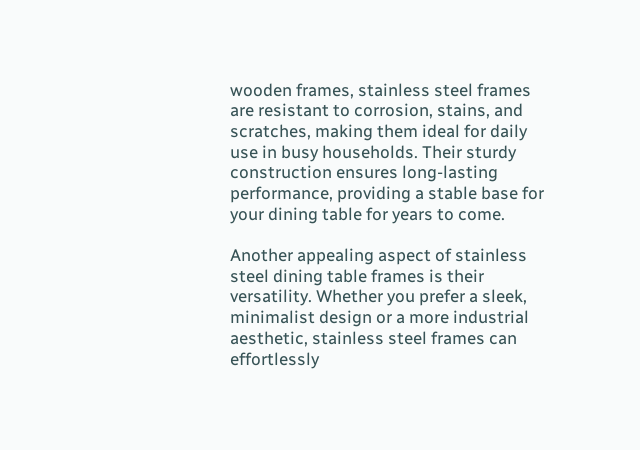wooden frames, stainless steel frames are resistant to corrosion, stains, and scratches, making them ideal for daily use in busy households. Their sturdy construction ensures long-lasting performance, providing a stable base for your dining table for years to come.

Another appealing aspect of stainless steel dining table frames is their versatility. Whether you prefer a sleek, minimalist design or a more industrial aesthetic, stainless steel frames can effortlessly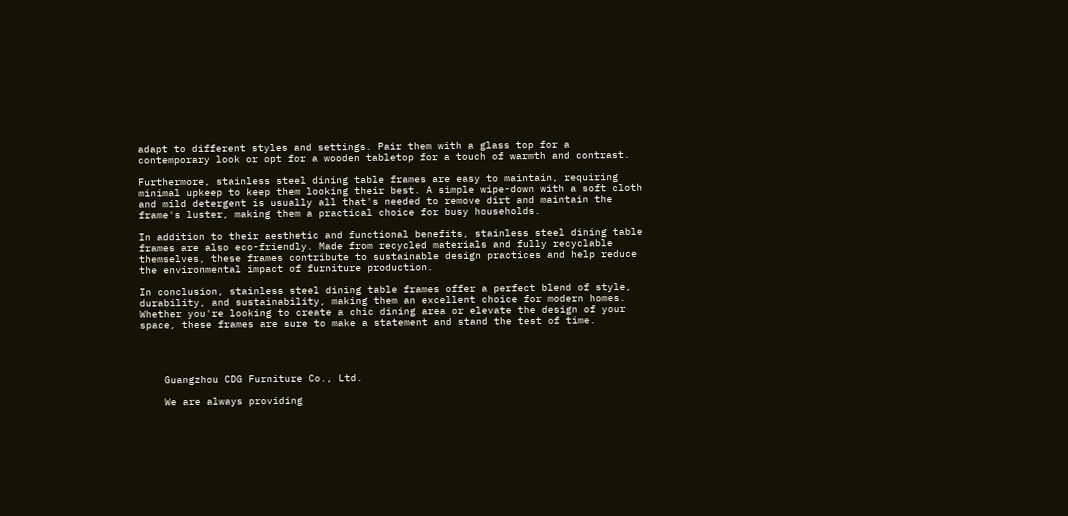adapt to different styles and settings. Pair them with a glass top for a contemporary look or opt for a wooden tabletop for a touch of warmth and contrast.

Furthermore, stainless steel dining table frames are easy to maintain, requiring minimal upkeep to keep them looking their best. A simple wipe-down with a soft cloth and mild detergent is usually all that's needed to remove dirt and maintain the frame's luster, making them a practical choice for busy households.

In addition to their aesthetic and functional benefits, stainless steel dining table frames are also eco-friendly. Made from recycled materials and fully recyclable themselves, these frames contribute to sustainable design practices and help reduce the environmental impact of furniture production.

In conclusion, stainless steel dining table frames offer a perfect blend of style, durability, and sustainability, making them an excellent choice for modern homes. Whether you're looking to create a chic dining area or elevate the design of your space, these frames are sure to make a statement and stand the test of time.




    Guangzhou CDG Furniture Co., Ltd.

    We are always providing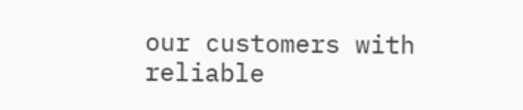our customers with reliable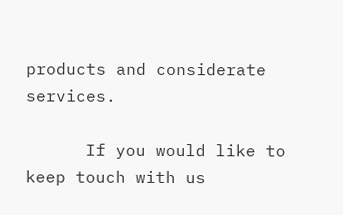products and considerate services.

      If you would like to keep touch with us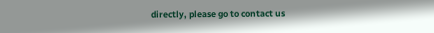directly, please go to contact us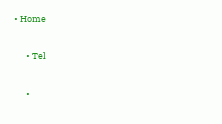• Home


      • Tel


      •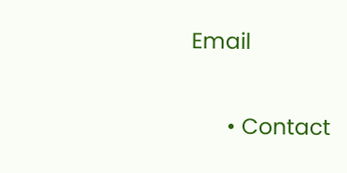Email


      • Contact